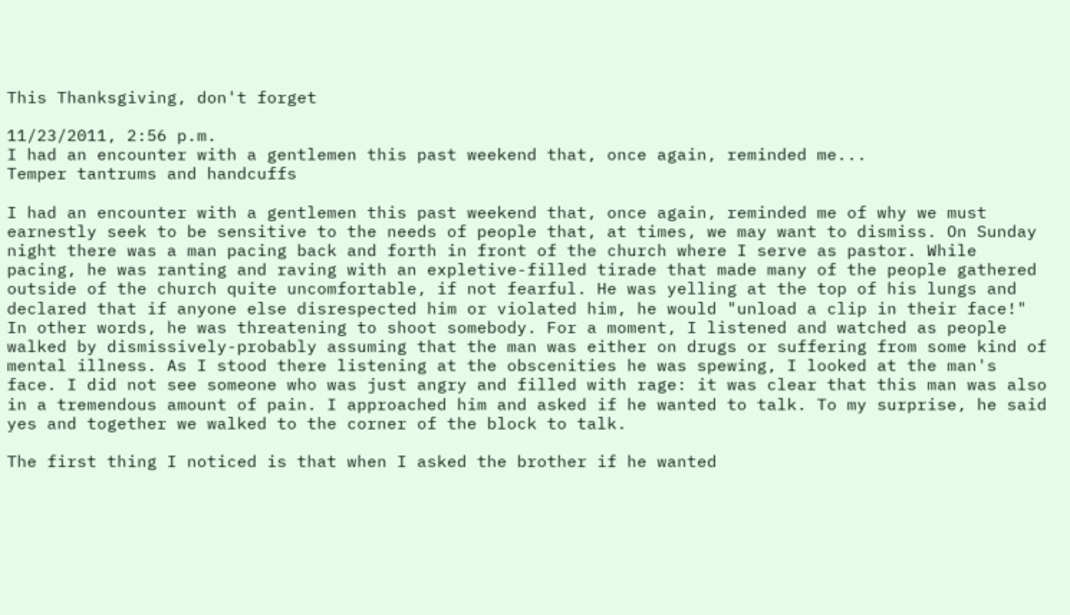This Thanksgiving, don't forget

11/23/2011, 2:56 p.m.
I had an encounter with a gentlemen this past weekend that, once again, reminded me...
Temper tantrums and handcuffs

I had an encounter with a gentlemen this past weekend that, once again, reminded me of why we must earnestly seek to be sensitive to the needs of people that, at times, we may want to dismiss. On Sunday night there was a man pacing back and forth in front of the church where I serve as pastor. While pacing, he was ranting and raving with an expletive-filled tirade that made many of the people gathered outside of the church quite uncomfortable, if not fearful. He was yelling at the top of his lungs and declared that if anyone else disrespected him or violated him, he would "unload a clip in their face!" In other words, he was threatening to shoot somebody. For a moment, I listened and watched as people walked by dismissively-probably assuming that the man was either on drugs or suffering from some kind of mental illness. As I stood there listening at the obscenities he was spewing, I looked at the man's face. I did not see someone who was just angry and filled with rage: it was clear that this man was also in a tremendous amount of pain. I approached him and asked if he wanted to talk. To my surprise, he said yes and together we walked to the corner of the block to talk.

The first thing I noticed is that when I asked the brother if he wanted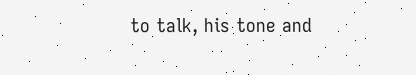to talk, his tone and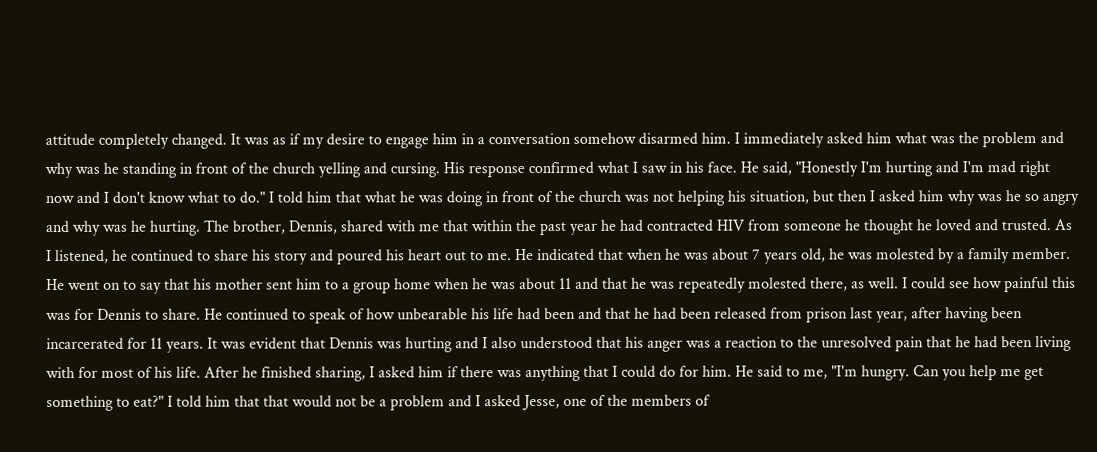attitude completely changed. It was as if my desire to engage him in a conversation somehow disarmed him. I immediately asked him what was the problem and why was he standing in front of the church yelling and cursing. His response confirmed what I saw in his face. He said, "Honestly I'm hurting and I'm mad right now and I don't know what to do." I told him that what he was doing in front of the church was not helping his situation, but then I asked him why was he so angry and why was he hurting. The brother, Dennis, shared with me that within the past year he had contracted HIV from someone he thought he loved and trusted. As I listened, he continued to share his story and poured his heart out to me. He indicated that when he was about 7 years old, he was molested by a family member. He went on to say that his mother sent him to a group home when he was about 11 and that he was repeatedly molested there, as well. I could see how painful this was for Dennis to share. He continued to speak of how unbearable his life had been and that he had been released from prison last year, after having been incarcerated for 11 years. It was evident that Dennis was hurting and I also understood that his anger was a reaction to the unresolved pain that he had been living with for most of his life. After he finished sharing, I asked him if there was anything that I could do for him. He said to me, "I'm hungry. Can you help me get something to eat?" I told him that that would not be a problem and I asked Jesse, one of the members of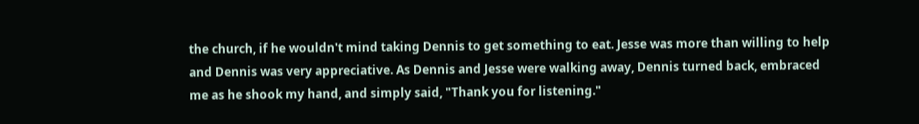the church, if he wouldn't mind taking Dennis to get something to eat. Jesse was more than willing to help and Dennis was very appreciative. As Dennis and Jesse were walking away, Dennis turned back, embraced me as he shook my hand, and simply said, "Thank you for listening."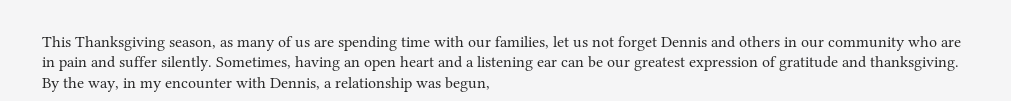This Thanksgiving season, as many of us are spending time with our families, let us not forget Dennis and others in our community who are in pain and suffer silently. Sometimes, having an open heart and a listening ear can be our greatest expression of gratitude and thanksgiving. By the way, in my encounter with Dennis, a relationship was begun,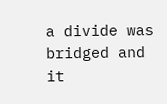a divide was bridged and it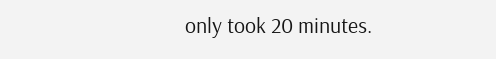only took 20 minutes.